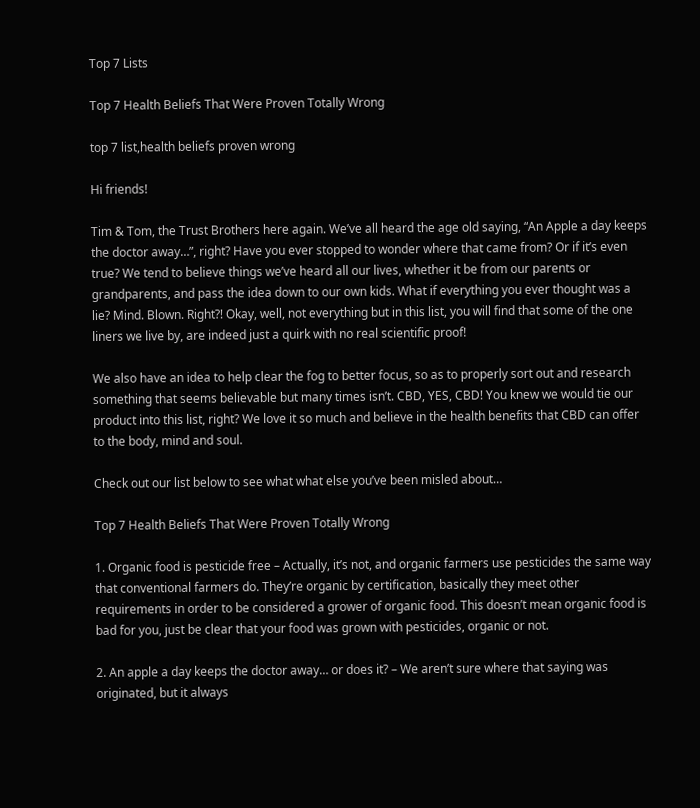Top 7 Lists

Top 7 Health Beliefs That Were Proven Totally Wrong

top 7 list,health beliefs proven wrong

Hi friends!

Tim & Tom, the Trust Brothers here again. We’ve all heard the age old saying, “An Apple a day keeps the doctor away…”, right? Have you ever stopped to wonder where that came from? Or if it’s even true? We tend to believe things we’ve heard all our lives, whether it be from our parents or grandparents, and pass the idea down to our own kids. What if everything you ever thought was a lie? Mind. Blown. Right?! Okay, well, not everything but in this list, you will find that some of the one liners we live by, are indeed just a quirk with no real scientific proof!

We also have an idea to help clear the fog to better focus, so as to properly sort out and research something that seems believable but many times isn’t. CBD, YES, CBD! You knew we would tie our product into this list, right? We love it so much and believe in the health benefits that CBD can offer to the body, mind and soul.

Check out our list below to see what what else you’ve been misled about…

Top 7 Health Beliefs That Were Proven Totally Wrong

1. Organic food is pesticide free – Actually, it’s not, and organic farmers use pesticides the same way that conventional farmers do. They’re organic by certification, basically they meet other requirements in order to be considered a grower of organic food. This doesn’t mean organic food is bad for you, just be clear that your food was grown with pesticides, organic or not.

2. An apple a day keeps the doctor away… or does it? – We aren’t sure where that saying was originated, but it always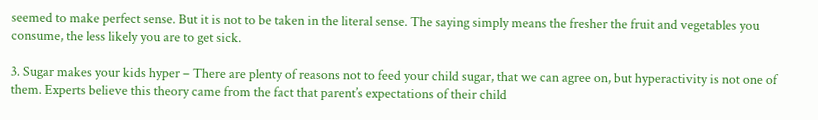seemed to make perfect sense. But it is not to be taken in the literal sense. The saying simply means the fresher the fruit and vegetables you consume, the less likely you are to get sick.

3. Sugar makes your kids hyper – There are plenty of reasons not to feed your child sugar, that we can agree on, but hyperactivity is not one of them. Experts believe this theory came from the fact that parent’s expectations of their child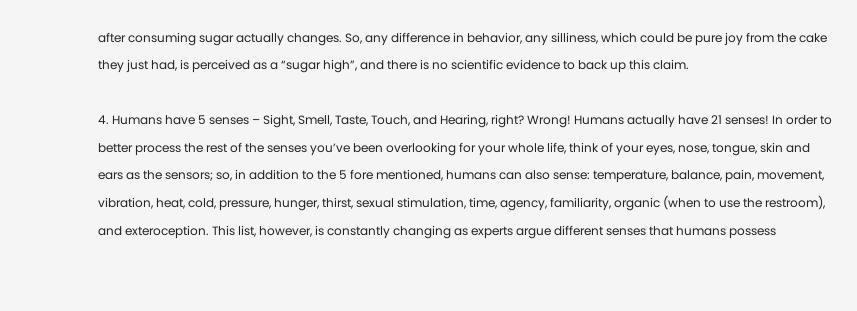after consuming sugar actually changes. So, any difference in behavior, any silliness, which could be pure joy from the cake they just had, is perceived as a “sugar high”, and there is no scientific evidence to back up this claim.

4. Humans have 5 senses – Sight, Smell, Taste, Touch, and Hearing, right? Wrong! Humans actually have 21 senses! In order to better process the rest of the senses you’ve been overlooking for your whole life, think of your eyes, nose, tongue, skin and ears as the sensors; so, in addition to the 5 fore mentioned, humans can also sense: temperature, balance, pain, movement, vibration, heat, cold, pressure, hunger, thirst, sexual stimulation, time, agency, familiarity, organic (when to use the restroom), and exteroception. This list, however, is constantly changing as experts argue different senses that humans possess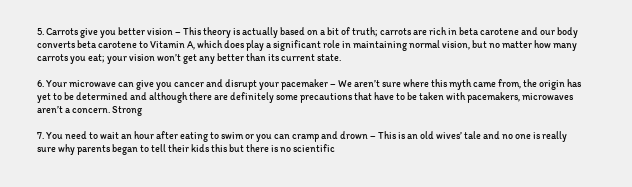5. Carrots give you better vision – This theory is actually based on a bit of truth; carrots are rich in beta carotene and our body converts beta carotene to Vitamin A, which does play a significant role in maintaining normal vision, but no matter how many carrots you eat; your vision won’t get any better than its current state.

6. Your microwave can give you cancer and disrupt your pacemaker – We aren’t sure where this myth came from, the origin has yet to be determined and although there are definitely some precautions that have to be taken with pacemakers, microwaves aren’t a concern. Strong

7. You need to wait an hour after eating to swim or you can cramp and drown – This is an old wives’ tale and no one is really sure why parents began to tell their kids this but there is no scientific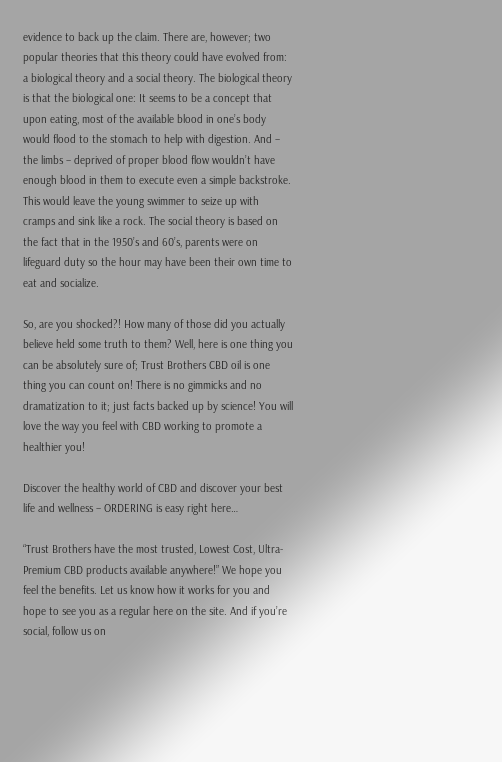evidence to back up the claim. There are, however; two popular theories that this theory could have evolved from: a biological theory and a social theory. The biological theory is that the biological one: It seems to be a concept that upon eating, most of the available blood in one’s body would flood to the stomach to help with digestion. And – the limbs – deprived of proper blood flow wouldn’t have enough blood in them to execute even a simple backstroke. This would leave the young swimmer to seize up with cramps and sink like a rock. The social theory is based on the fact that in the 1950’s and 60’s, parents were on lifeguard duty so the hour may have been their own time to eat and socialize.

So, are you shocked?! How many of those did you actually believe held some truth to them? Well, here is one thing you can be absolutely sure of; Trust Brothers CBD oil is one thing you can count on! There is no gimmicks and no dramatization to it; just facts backed up by science! You will love the way you feel with CBD working to promote a healthier you!

Discover the healthy world of CBD and discover your best life and wellness – ORDERING is easy right here…

“Trust Brothers have the most trusted, Lowest Cost, Ultra-Premium CBD products available anywhere!” We hope you feel the benefits. Let us know how it works for you and hope to see you as a regular here on the site. And if you’re social, follow us on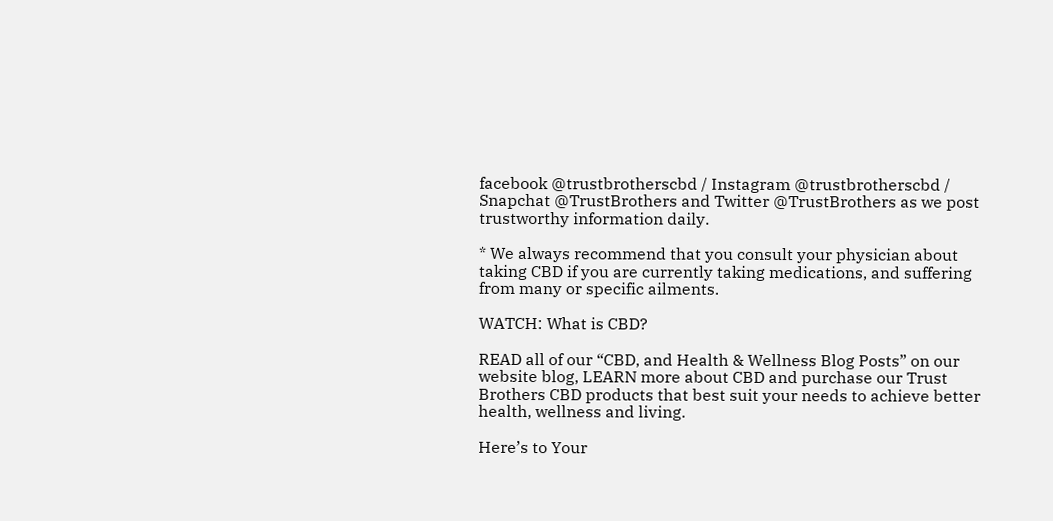facebook @trustbrotherscbd / Instagram @trustbrotherscbd / Snapchat @TrustBrothers and Twitter @TrustBrothers as we post trustworthy information daily.

* We always recommend that you consult your physician about taking CBD if you are currently taking medications, and suffering from many or specific ailments.

WATCH: What is CBD?

READ all of our “CBD, and Health & Wellness Blog Posts” on our website blog, LEARN more about CBD and purchase our Trust Brothers CBD products that best suit your needs to achieve better health, wellness and living.

Here’s to Your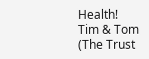Health!
Tim & Tom
(The Trust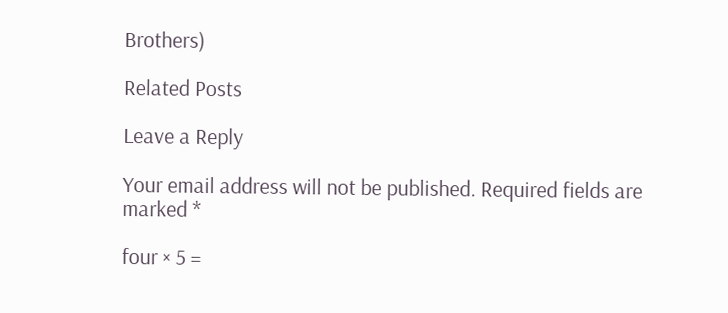Brothers)

Related Posts

Leave a Reply

Your email address will not be published. Required fields are marked *

four × 5 =